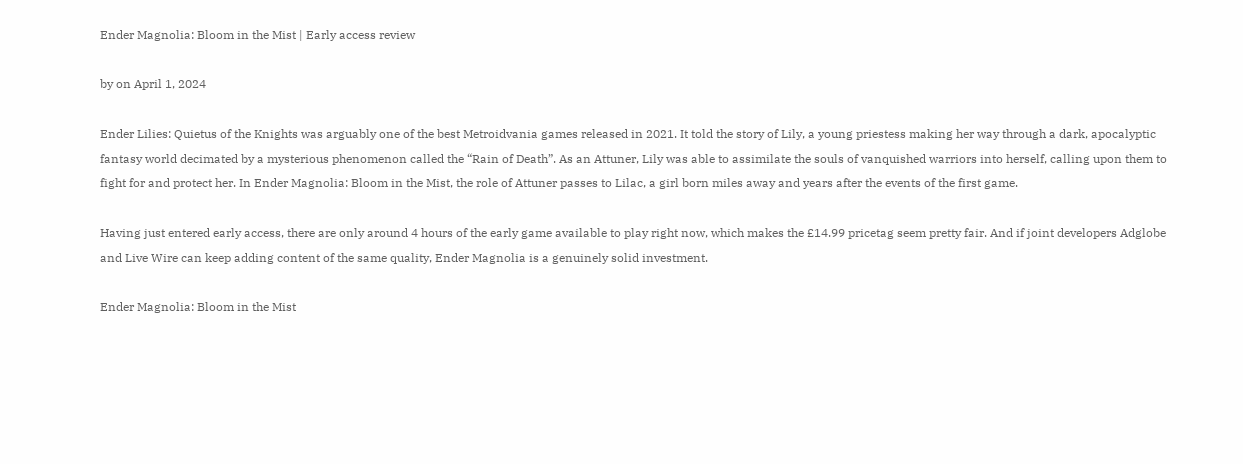Ender Magnolia: Bloom in the Mist | Early access review

by on April 1, 2024

Ender Lilies: Quietus of the Knights was arguably one of the best Metroidvania games released in 2021. It told the story of Lily, a young priestess making her way through a dark, apocalyptic fantasy world decimated by a mysterious phenomenon called the “Rain of Death”. As an Attuner, Lily was able to assimilate the souls of vanquished warriors into herself, calling upon them to fight for and protect her. In Ender Magnolia: Bloom in the Mist, the role of Attuner passes to Lilac, a girl born miles away and years after the events of the first game.

Having just entered early access, there are only around 4 hours of the early game available to play right now, which makes the £14.99 pricetag seem pretty fair. And if joint developers Adglobe and Live Wire can keep adding content of the same quality, Ender Magnolia is a genuinely solid investment.

Ender Magnolia: Bloom in the Mist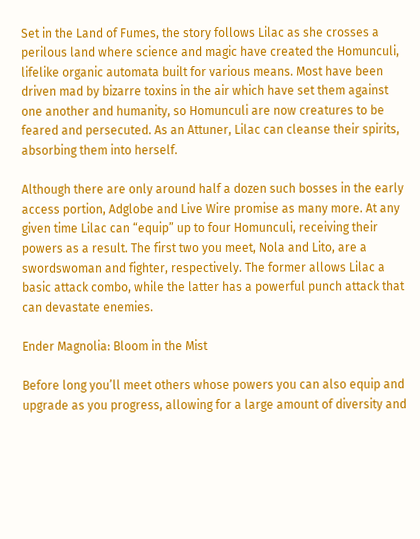Set in the Land of Fumes, the story follows Lilac as she crosses a perilous land where science and magic have created the Homunculi, lifelike organic automata built for various means. Most have been driven mad by bizarre toxins in the air which have set them against one another and humanity, so Homunculi are now creatures to be feared and persecuted. As an Attuner, Lilac can cleanse their spirits, absorbing them into herself.

Although there are only around half a dozen such bosses in the early access portion, Adglobe and Live Wire promise as many more. At any given time Lilac can “equip” up to four Homunculi, receiving their powers as a result. The first two you meet, Nola and Lito, are a swordswoman and fighter, respectively. The former allows Lilac a basic attack combo, while the latter has a powerful punch attack that can devastate enemies.

Ender Magnolia: Bloom in the Mist

Before long you’ll meet others whose powers you can also equip and upgrade as you progress, allowing for a large amount of diversity and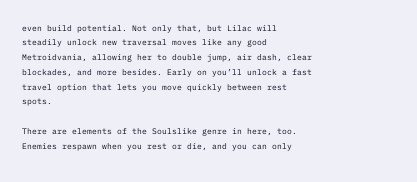even build potential. Not only that, but Lilac will steadily unlock new traversal moves like any good Metroidvania, allowing her to double jump, air dash, clear blockades, and more besides. Early on you’ll unlock a fast travel option that lets you move quickly between rest spots.

There are elements of the Soulslike genre in here, too. Enemies respawn when you rest or die, and you can only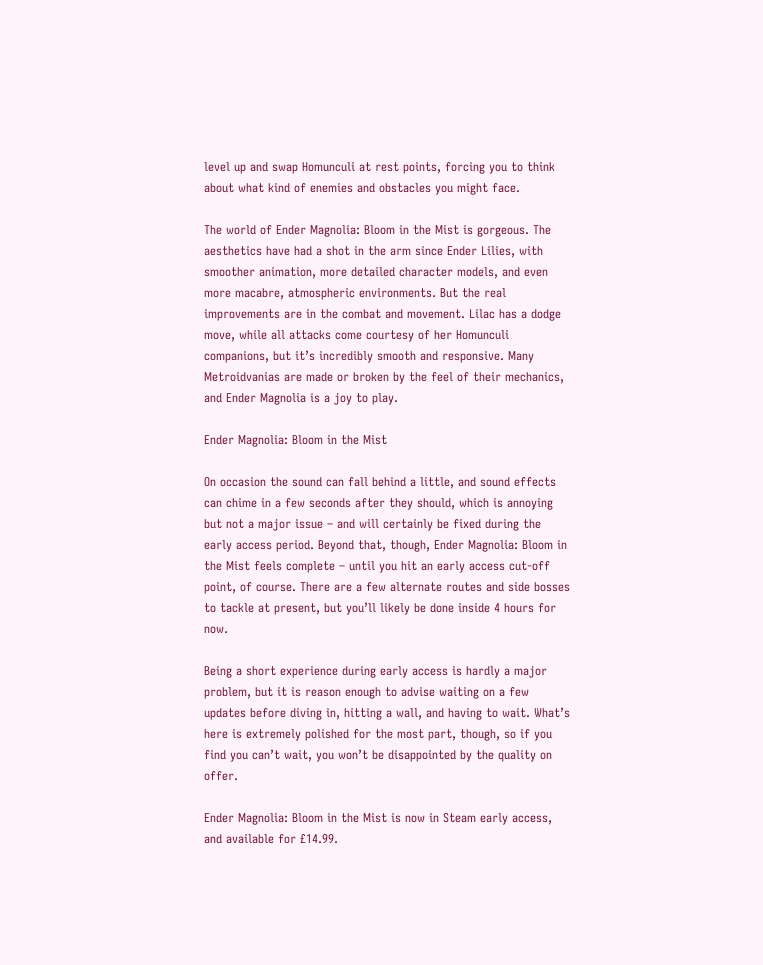level up and swap Homunculi at rest points, forcing you to think about what kind of enemies and obstacles you might face.

The world of Ender Magnolia: Bloom in the Mist is gorgeous. The aesthetics have had a shot in the arm since Ender Lilies, with smoother animation, more detailed character models, and even more macabre, atmospheric environments. But the real improvements are in the combat and movement. Lilac has a dodge move, while all attacks come courtesy of her Homunculi companions, but it’s incredibly smooth and responsive. Many Metroidvanias are made or broken by the feel of their mechanics, and Ender Magnolia is a joy to play.

Ender Magnolia: Bloom in the Mist

On occasion the sound can fall behind a little, and sound effects can chime in a few seconds after they should, which is annoying but not a major issue – and will certainly be fixed during the early access period. Beyond that, though, Ender Magnolia: Bloom in the Mist feels complete – until you hit an early access cut-off point, of course. There are a few alternate routes and side bosses to tackle at present, but you’ll likely be done inside 4 hours for now.

Being a short experience during early access is hardly a major problem, but it is reason enough to advise waiting on a few updates before diving in, hitting a wall, and having to wait. What’s here is extremely polished for the most part, though, so if you find you can’t wait, you won’t be disappointed by the quality on offer.

Ender Magnolia: Bloom in the Mist is now in Steam early access, and available for £14.99.